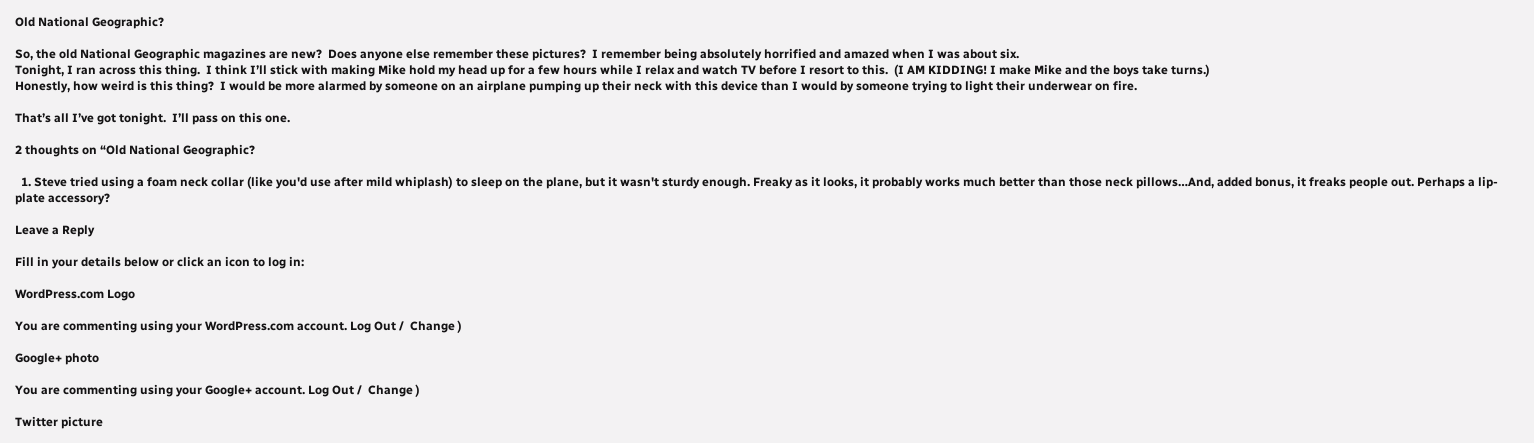Old National Geographic?

So, the old National Geographic magazines are new?  Does anyone else remember these pictures?  I remember being absolutely horrified and amazed when I was about six.
Tonight, I ran across this thing.  I think I’ll stick with making Mike hold my head up for a few hours while I relax and watch TV before I resort to this.  (I AM KIDDING! I make Mike and the boys take turns.)
Honestly, how weird is this thing?  I would be more alarmed by someone on an airplane pumping up their neck with this device than I would by someone trying to light their underwear on fire.

That’s all I’ve got tonight.  I’ll pass on this one.

2 thoughts on “Old National Geographic?

  1. Steve tried using a foam neck collar (like you'd use after mild whiplash) to sleep on the plane, but it wasn't sturdy enough. Freaky as it looks, it probably works much better than those neck pillows…And, added bonus, it freaks people out. Perhaps a lip-plate accessory?

Leave a Reply

Fill in your details below or click an icon to log in:

WordPress.com Logo

You are commenting using your WordPress.com account. Log Out /  Change )

Google+ photo

You are commenting using your Google+ account. Log Out /  Change )

Twitter picture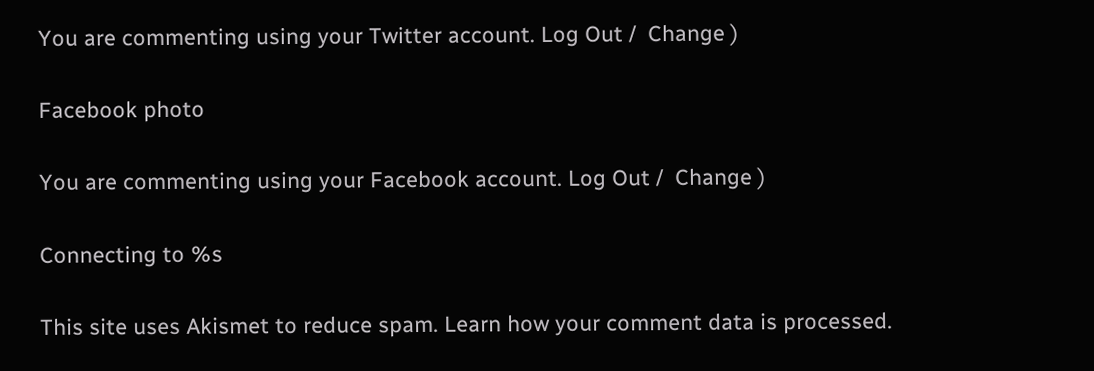You are commenting using your Twitter account. Log Out /  Change )

Facebook photo

You are commenting using your Facebook account. Log Out /  Change )

Connecting to %s

This site uses Akismet to reduce spam. Learn how your comment data is processed.